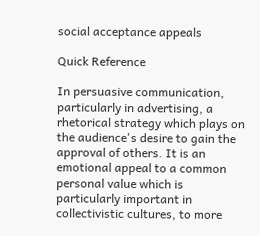social acceptance appeals

Quick Reference

In persuasive communication, particularly in advertising, a rhetorical strategy which plays on the audience's desire to gain the approval of others. It is an emotional appeal to a common personal value which is particularly important in collectivistic cultures, to more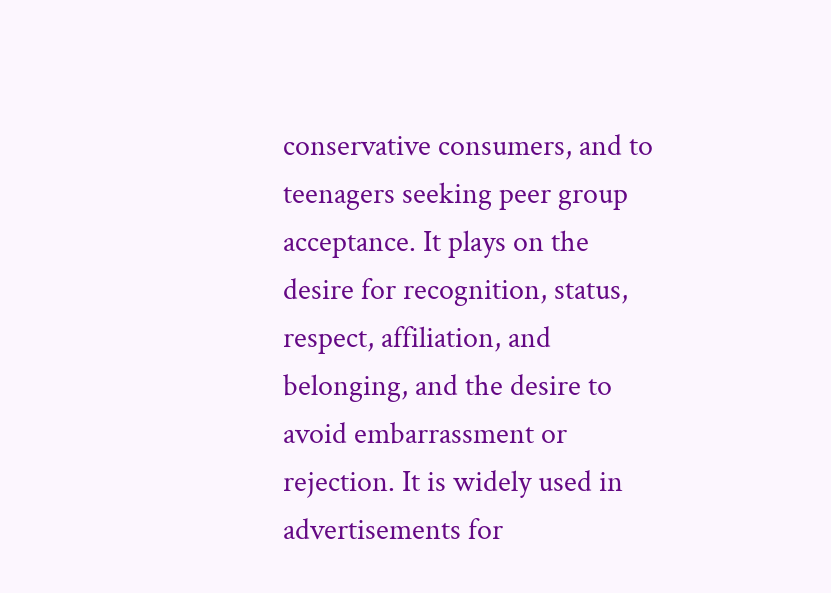conservative consumers, and to teenagers seeking peer group acceptance. It plays on the desire for recognition, status, respect, affiliation, and belonging, and the desire to avoid embarrassment or rejection. It is widely used in advertisements for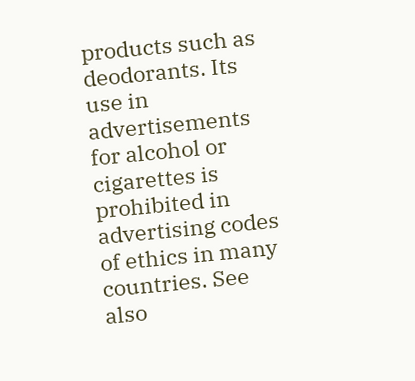products such as deodorants. Its use in advertisements for alcohol or cigarettes is prohibited in advertising codes of ethics in many countries. See also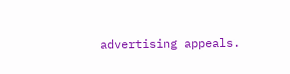advertising appeals.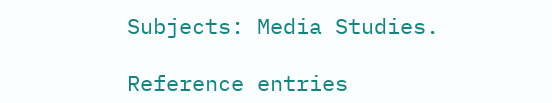Subjects: Media Studies.

Reference entries